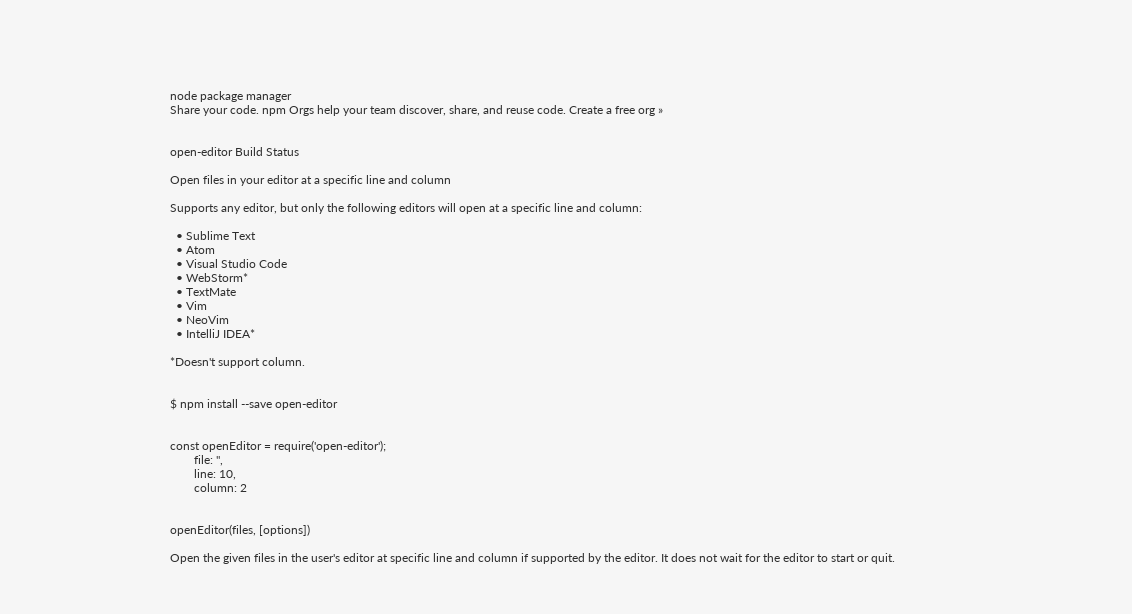node package manager
Share your code. npm Orgs help your team discover, share, and reuse code. Create a free org »


open-editor Build Status

Open files in your editor at a specific line and column

Supports any editor, but only the following editors will open at a specific line and column:

  • Sublime Text
  • Atom
  • Visual Studio Code
  • WebStorm*
  • TextMate
  • Vim
  • NeoVim
  • IntelliJ IDEA*

*Doesn't support column.


$ npm install --save open-editor


const openEditor = require('open-editor');
        file: '',
        line: 10,
        column: 2


openEditor(files, [options])

Open the given files in the user's editor at specific line and column if supported by the editor. It does not wait for the editor to start or quit.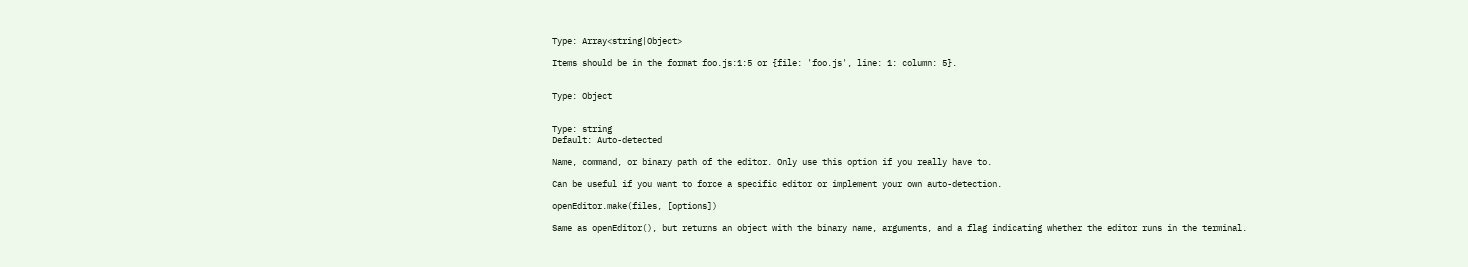Type: Array<string|Object>

Items should be in the format foo.js:1:5 or {file: 'foo.js', line: 1: column: 5}.


Type: Object


Type: string
Default: Auto-detected

Name, command, or binary path of the editor. Only use this option if you really have to.

Can be useful if you want to force a specific editor or implement your own auto-detection.

openEditor.make(files, [options])

Same as openEditor(), but returns an object with the binary name, arguments, and a flag indicating whether the editor runs in the terminal.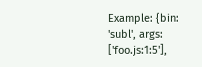Example: {bin: 'subl', args: ['foo.js:1:5'],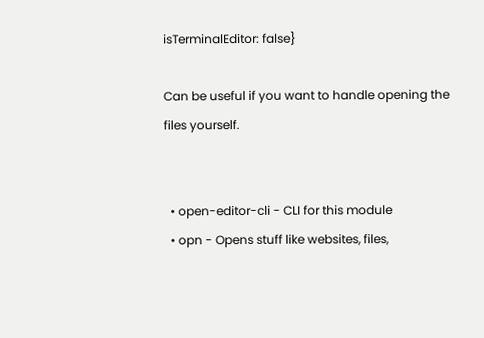isTerminalEditor: false}

Can be useful if you want to handle opening the files yourself.


  • open-editor-cli - CLI for this module
  • opn - Opens stuff like websites, files,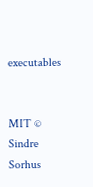executables


MIT © Sindre Sorhus